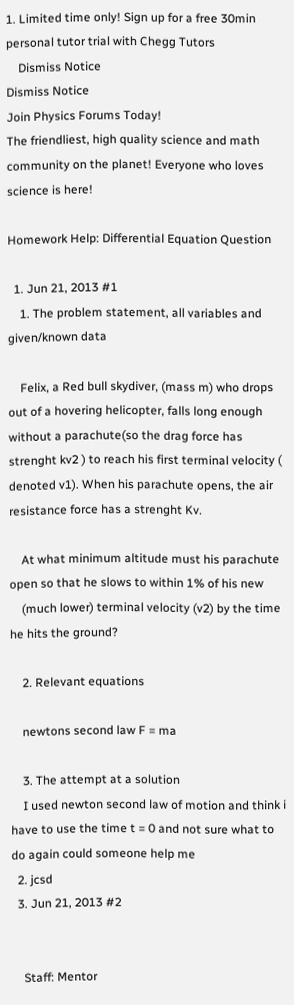1. Limited time only! Sign up for a free 30min personal tutor trial with Chegg Tutors
    Dismiss Notice
Dismiss Notice
Join Physics Forums Today!
The friendliest, high quality science and math community on the planet! Everyone who loves science is here!

Homework Help: Differential Equation Question

  1. Jun 21, 2013 #1
    1. The problem statement, all variables and given/known data

    Felix, a Red bull skydiver, (mass m) who drops out of a hovering helicopter, falls long enough without a parachute(so the drag force has strenght kv2 ) to reach his first terminal velocity ( denoted v1). When his parachute opens, the air resistance force has a strenght Kv.

    At what minimum altitude must his parachute open so that he slows to within 1% of his new
    (much lower) terminal velocity (v2) by the time he hits the ground?

    2. Relevant equations

    newtons second law F = ma

    3. The attempt at a solution
    I used newton second law of motion and think i have to use the time t = 0 and not sure what to do again could someone help me
  2. jcsd
  3. Jun 21, 2013 #2


    Staff: Mentor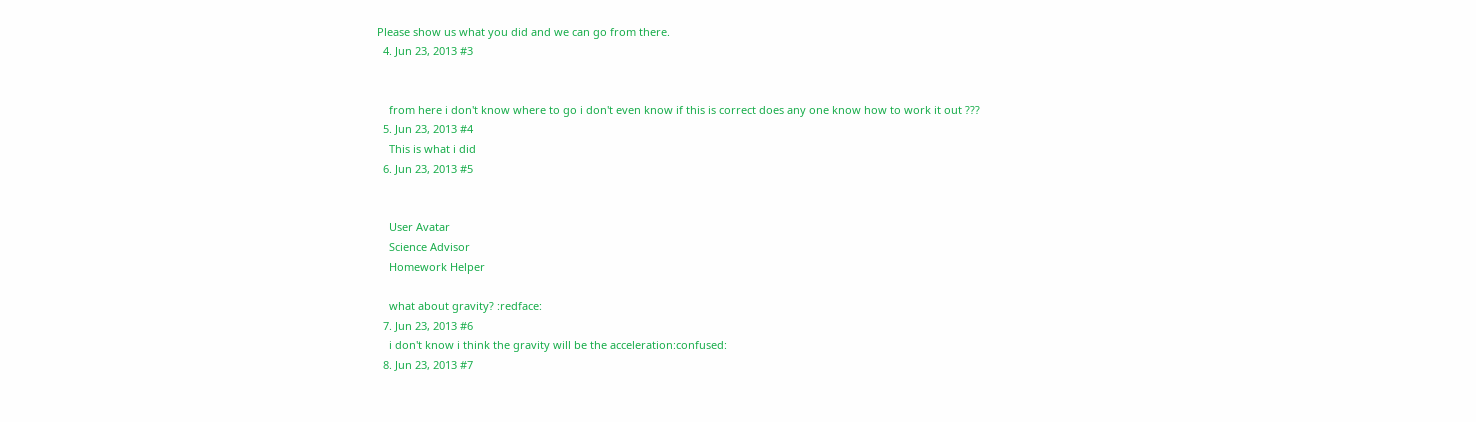Please show us what you did and we can go from there.
  4. Jun 23, 2013 #3


    from here i don't know where to go i don't even know if this is correct does any one know how to work it out ???
  5. Jun 23, 2013 #4
    This is what i did
  6. Jun 23, 2013 #5


    User Avatar
    Science Advisor
    Homework Helper

    what about gravity? :redface:
  7. Jun 23, 2013 #6
    i don't know i think the gravity will be the acceleration:confused:
  8. Jun 23, 2013 #7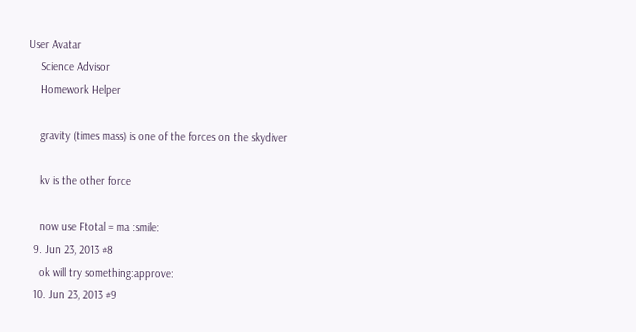User Avatar
    Science Advisor
    Homework Helper

    gravity (times mass) is one of the forces on the skydiver

    kv is the other force

    now use Ftotal = ma :smile:
  9. Jun 23, 2013 #8
    ok will try something:approve:
  10. Jun 23, 2013 #9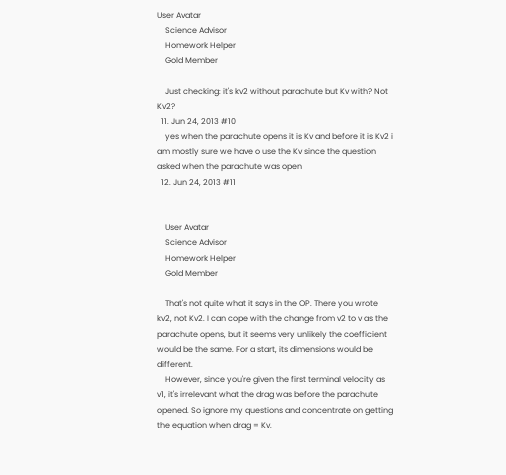User Avatar
    Science Advisor
    Homework Helper
    Gold Member

    Just checking: it's kv2 without parachute but Kv with? Not Kv2?
  11. Jun 24, 2013 #10
    yes when the parachute opens it is Kv and before it is Kv2 i am mostly sure we have o use the Kv since the question asked when the parachute was open
  12. Jun 24, 2013 #11


    User Avatar
    Science Advisor
    Homework Helper
    Gold Member

    That's not quite what it says in the OP. There you wrote kv2, not Kv2. I can cope with the change from v2 to v as the parachute opens, but it seems very unlikely the coefficient would be the same. For a start, its dimensions would be different.
    However, since you're given the first terminal velocity as v1, it's irrelevant what the drag was before the parachute opened. So ignore my questions and concentrate on getting the equation when drag = Kv.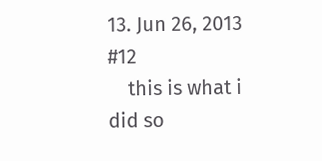13. Jun 26, 2013 #12
    this is what i did so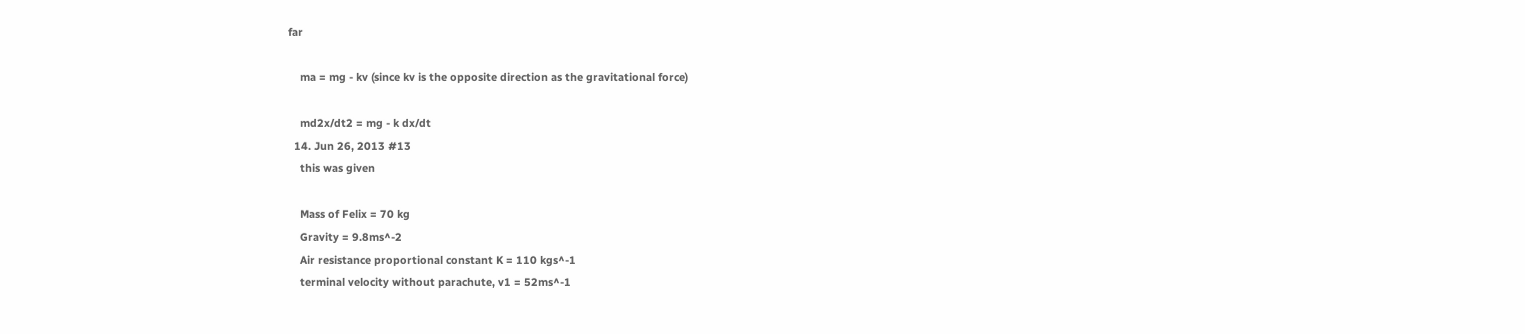far

    ma = mg - kv (since kv is the opposite direction as the gravitational force)

    md2x/dt2 = mg - k dx/dt
  14. Jun 26, 2013 #13
    this was given

    Mass of Felix = 70 kg
    Gravity = 9.8ms^-2
    Air resistance proportional constant K = 110 kgs^-1
    terminal velocity without parachute, v1 = 52ms^-1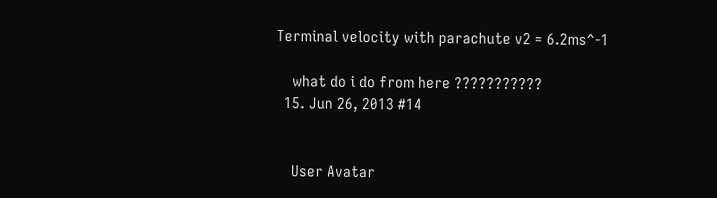Terminal velocity with parachute v2 = 6.2ms^-1

    what do i do from here ???????????
  15. Jun 26, 2013 #14


    User Avatar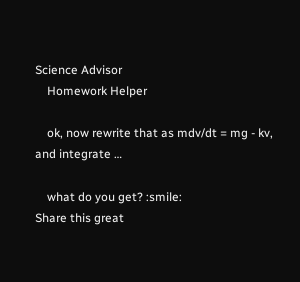Science Advisor
    Homework Helper

    ok, now rewrite that as mdv/dt = mg - kv, and integrate …

    what do you get? :smile:
Share this great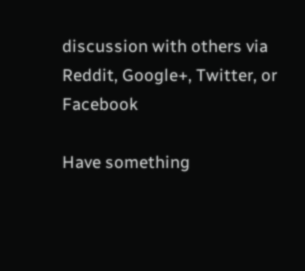discussion with others via Reddit, Google+, Twitter, or Facebook

Have something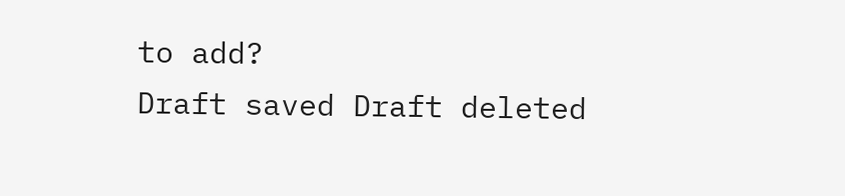to add?
Draft saved Draft deleted